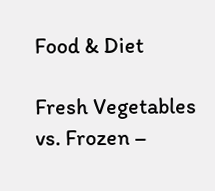Food & Diet

Fresh Vegetables vs. Frozen –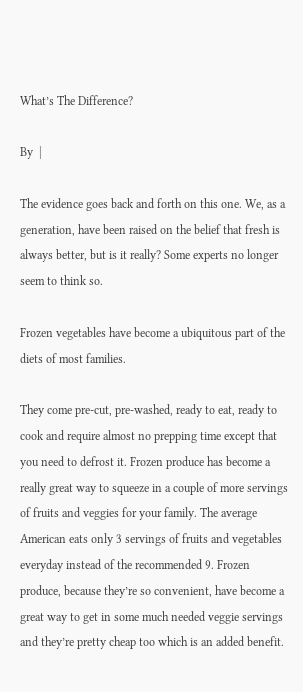What’s The Difference?

By  |

The evidence goes back and forth on this one. We, as a generation, have been raised on the belief that fresh is always better, but is it really? Some experts no longer seem to think so.

Frozen vegetables have become a ubiquitous part of the diets of most families.

They come pre-cut, pre-washed, ready to eat, ready to cook and require almost no prepping time except that you need to defrost it. Frozen produce has become a really great way to squeeze in a couple of more servings of fruits and veggies for your family. The average American eats only 3 servings of fruits and vegetables everyday instead of the recommended 9. Frozen produce, because they’re so convenient, have become a great way to get in some much needed veggie servings and they’re pretty cheap too which is an added benefit.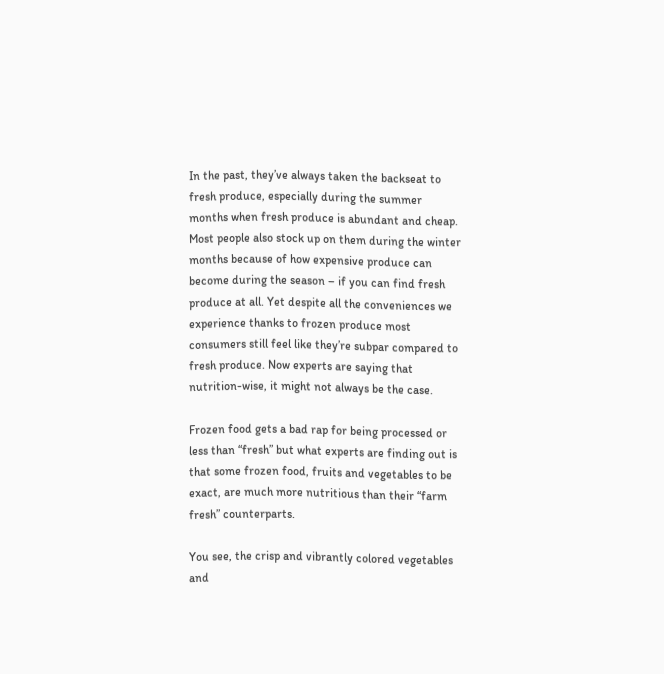In the past, they’ve always taken the backseat to fresh produce, especially during the summer months when fresh produce is abundant and cheap. Most people also stock up on them during the winter months because of how expensive produce can become during the season – if you can find fresh produce at all. Yet despite all the conveniences we experience thanks to frozen produce most consumers still feel like they’re subpar compared to fresh produce. Now experts are saying that nutrition-wise, it might not always be the case.

Frozen food gets a bad rap for being processed or less than “fresh” but what experts are finding out is that some frozen food, fruits and vegetables to be exact, are much more nutritious than their “farm fresh” counterparts.

You see, the crisp and vibrantly colored vegetables and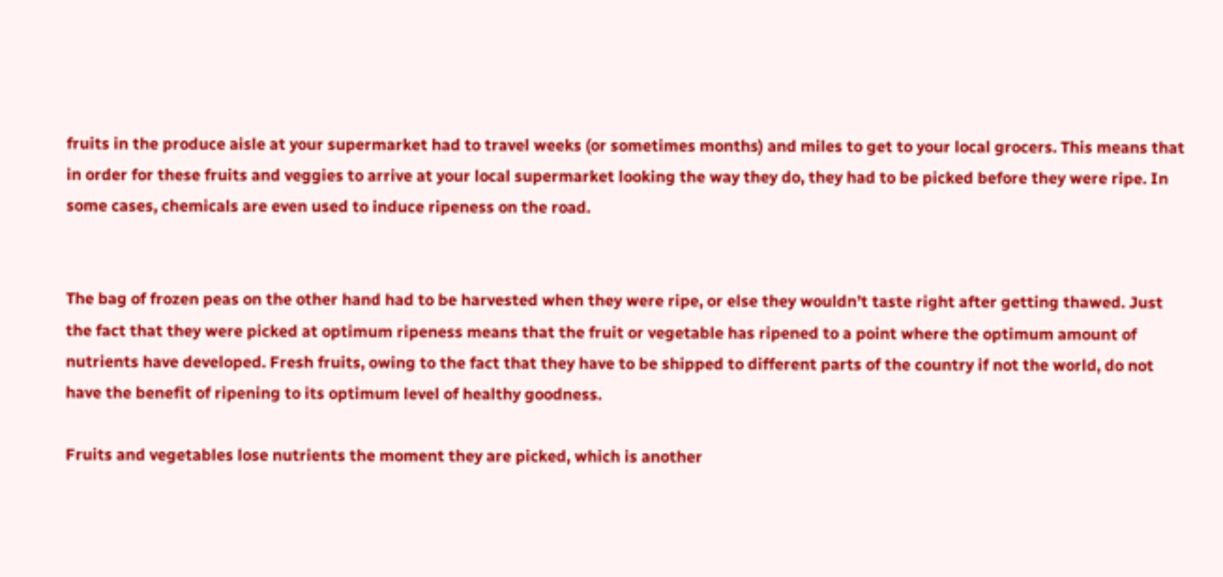fruits in the produce aisle at your supermarket had to travel weeks (or sometimes months) and miles to get to your local grocers. This means that in order for these fruits and veggies to arrive at your local supermarket looking the way they do, they had to be picked before they were ripe. In some cases, chemicals are even used to induce ripeness on the road.


The bag of frozen peas on the other hand had to be harvested when they were ripe, or else they wouldn’t taste right after getting thawed. Just the fact that they were picked at optimum ripeness means that the fruit or vegetable has ripened to a point where the optimum amount of nutrients have developed. Fresh fruits, owing to the fact that they have to be shipped to different parts of the country if not the world, do not have the benefit of ripening to its optimum level of healthy goodness.

Fruits and vegetables lose nutrients the moment they are picked, which is another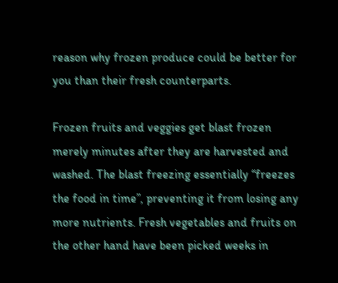reason why frozen produce could be better for you than their fresh counterparts.

Frozen fruits and veggies get blast frozen merely minutes after they are harvested and washed. The blast freezing essentially “freezes the food in time”, preventing it from losing any more nutrients. Fresh vegetables and fruits on the other hand have been picked weeks in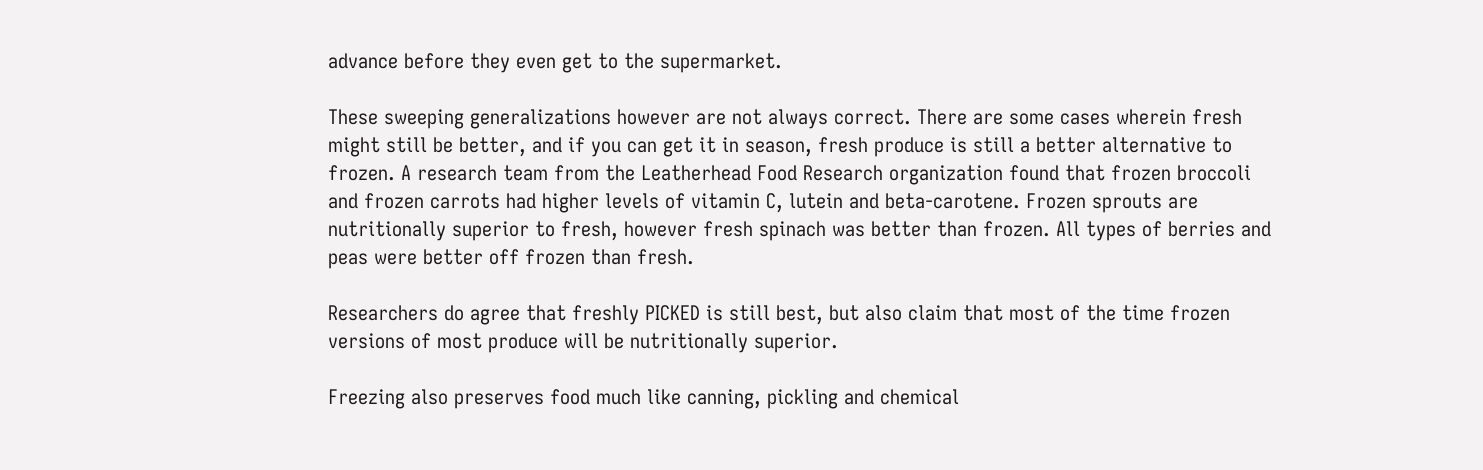advance before they even get to the supermarket.

These sweeping generalizations however are not always correct. There are some cases wherein fresh might still be better, and if you can get it in season, fresh produce is still a better alternative to frozen. A research team from the Leatherhead Food Research organization found that frozen broccoli and frozen carrots had higher levels of vitamin C, lutein and beta-carotene. Frozen sprouts are nutritionally superior to fresh, however fresh spinach was better than frozen. All types of berries and peas were better off frozen than fresh.

Researchers do agree that freshly PICKED is still best, but also claim that most of the time frozen versions of most produce will be nutritionally superior.

Freezing also preserves food much like canning, pickling and chemical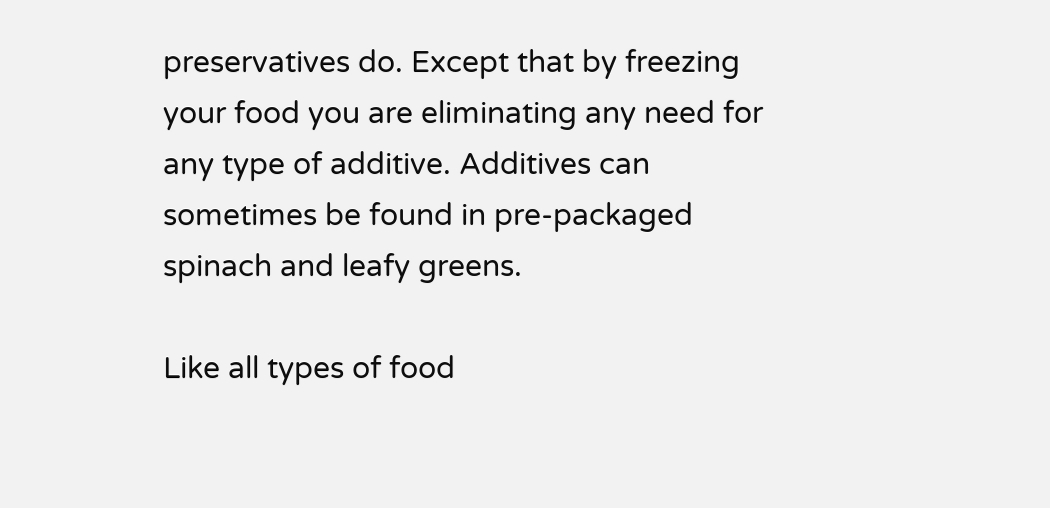preservatives do. Except that by freezing your food you are eliminating any need for any type of additive. Additives can sometimes be found in pre-packaged spinach and leafy greens.

Like all types of food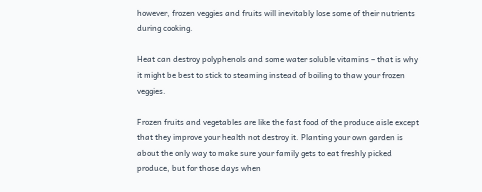however, frozen veggies and fruits will inevitably lose some of their nutrients during cooking.

Heat can destroy polyphenols and some water soluble vitamins – that is why it might be best to stick to steaming instead of boiling to thaw your frozen veggies.

Frozen fruits and vegetables are like the fast food of the produce aisle except that they improve your health not destroy it. Planting your own garden is about the only way to make sure your family gets to eat freshly picked produce, but for those days when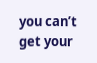you can’t get your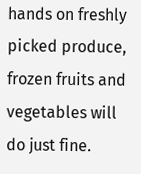hands on freshly picked produce, frozen fruits and vegetables will do just fine.